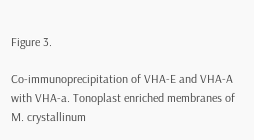Figure 3.

Co-immunoprecipitation of VHA-E and VHA-A with VHA-a. Tonoplast enriched membranes of M. crystallinum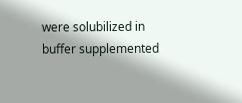were solubilized in buffer supplemented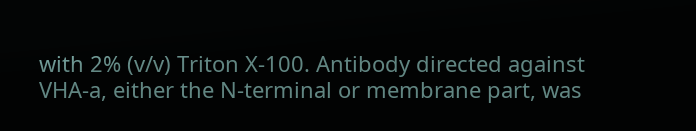with 2% (v/v) Triton X-100. Antibody directed against VHA-a, either the N-terminal or membrane part, was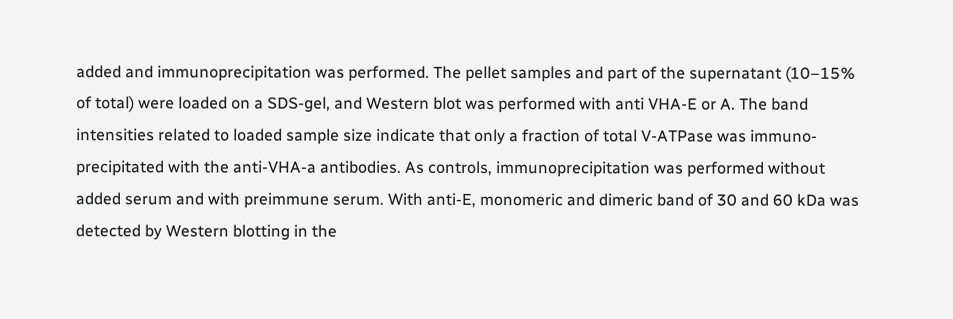added and immunoprecipitation was performed. The pellet samples and part of the supernatant (10–15% of total) were loaded on a SDS-gel, and Western blot was performed with anti VHA-E or A. The band intensities related to loaded sample size indicate that only a fraction of total V-ATPase was immuno-precipitated with the anti-VHA-a antibodies. As controls, immunoprecipitation was performed without added serum and with preimmune serum. With anti-E, monomeric and dimeric band of 30 and 60 kDa was detected by Western blotting in the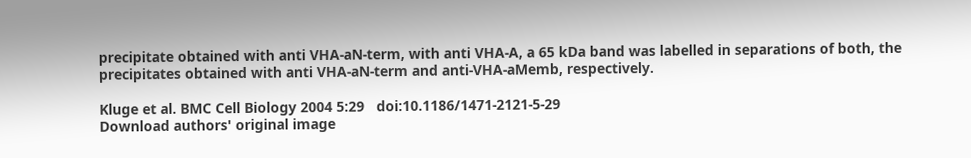precipitate obtained with anti VHA-aN-term, with anti VHA-A, a 65 kDa band was labelled in separations of both, the precipitates obtained with anti VHA-aN-term and anti-VHA-aMemb, respectively.

Kluge et al. BMC Cell Biology 2004 5:29   doi:10.1186/1471-2121-5-29
Download authors' original image